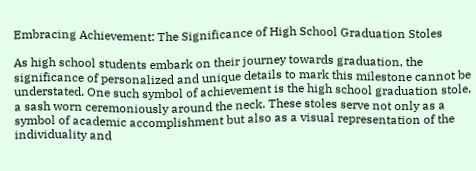Embracing Achievement: The Significance of High School Graduation Stoles

As high school students embark on their journey towards graduation, the significance of personalized and unique details to mark this milestone cannot be understated. One such symbol of achievement is the high school graduation stole, a sash worn ceremoniously around the neck. These stoles serve not only as a symbol of academic accomplishment but also as a visual representation of the individuality and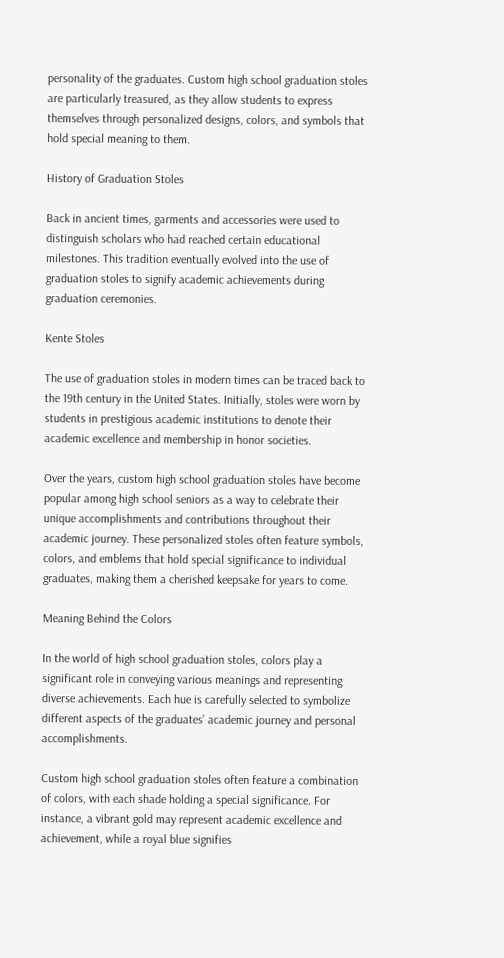personality of the graduates. Custom high school graduation stoles are particularly treasured, as they allow students to express themselves through personalized designs, colors, and symbols that hold special meaning to them.

History of Graduation Stoles

Back in ancient times, garments and accessories were used to distinguish scholars who had reached certain educational milestones. This tradition eventually evolved into the use of graduation stoles to signify academic achievements during graduation ceremonies.

Kente Stoles

The use of graduation stoles in modern times can be traced back to the 19th century in the United States. Initially, stoles were worn by students in prestigious academic institutions to denote their academic excellence and membership in honor societies.

Over the years, custom high school graduation stoles have become popular among high school seniors as a way to celebrate their unique accomplishments and contributions throughout their academic journey. These personalized stoles often feature symbols, colors, and emblems that hold special significance to individual graduates, making them a cherished keepsake for years to come.

Meaning Behind the Colors

In the world of high school graduation stoles, colors play a significant role in conveying various meanings and representing diverse achievements. Each hue is carefully selected to symbolize different aspects of the graduates’ academic journey and personal accomplishments.

Custom high school graduation stoles often feature a combination of colors, with each shade holding a special significance. For instance, a vibrant gold may represent academic excellence and achievement, while a royal blue signifies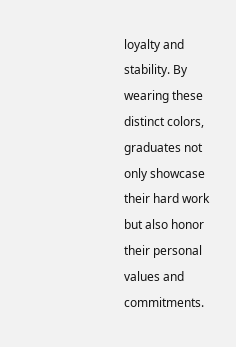loyalty and stability. By wearing these distinct colors, graduates not only showcase their hard work but also honor their personal values and commitments.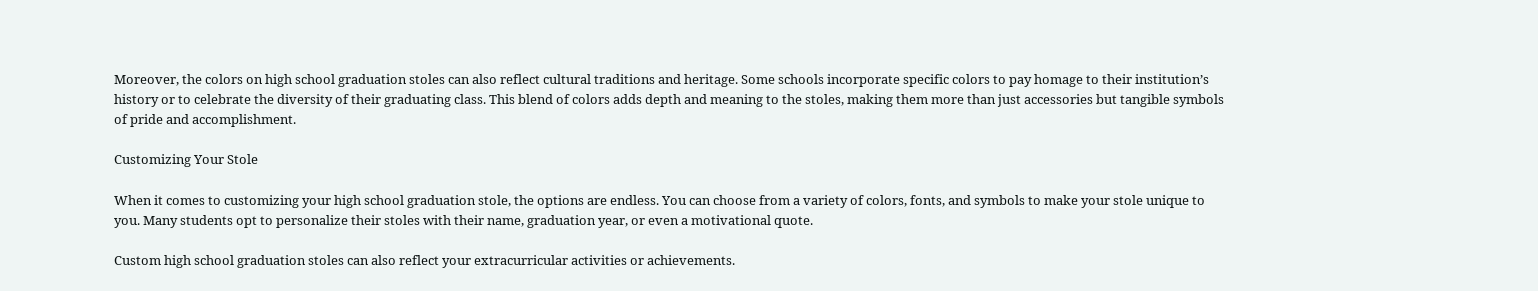Moreover, the colors on high school graduation stoles can also reflect cultural traditions and heritage. Some schools incorporate specific colors to pay homage to their institution’s history or to celebrate the diversity of their graduating class. This blend of colors adds depth and meaning to the stoles, making them more than just accessories but tangible symbols of pride and accomplishment.

Customizing Your Stole

When it comes to customizing your high school graduation stole, the options are endless. You can choose from a variety of colors, fonts, and symbols to make your stole unique to you. Many students opt to personalize their stoles with their name, graduation year, or even a motivational quote.

Custom high school graduation stoles can also reflect your extracurricular activities or achievements.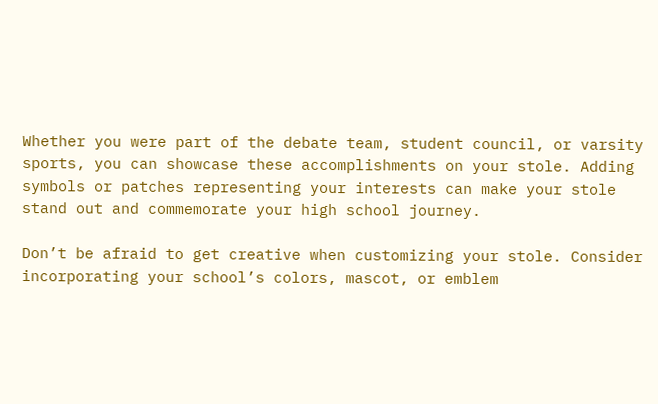Whether you were part of the debate team, student council, or varsity sports, you can showcase these accomplishments on your stole. Adding symbols or patches representing your interests can make your stole stand out and commemorate your high school journey.

Don’t be afraid to get creative when customizing your stole. Consider incorporating your school’s colors, mascot, or emblem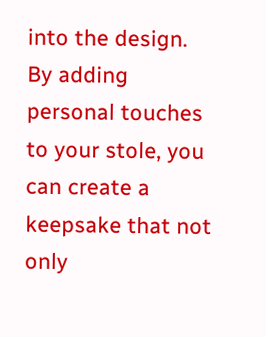into the design. By adding personal touches to your stole, you can create a keepsake that not only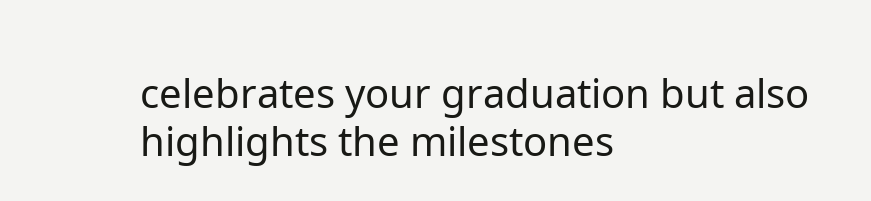celebrates your graduation but also highlights the milestones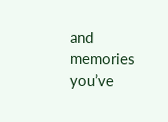and memories you’ve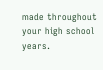made throughout your high school years.